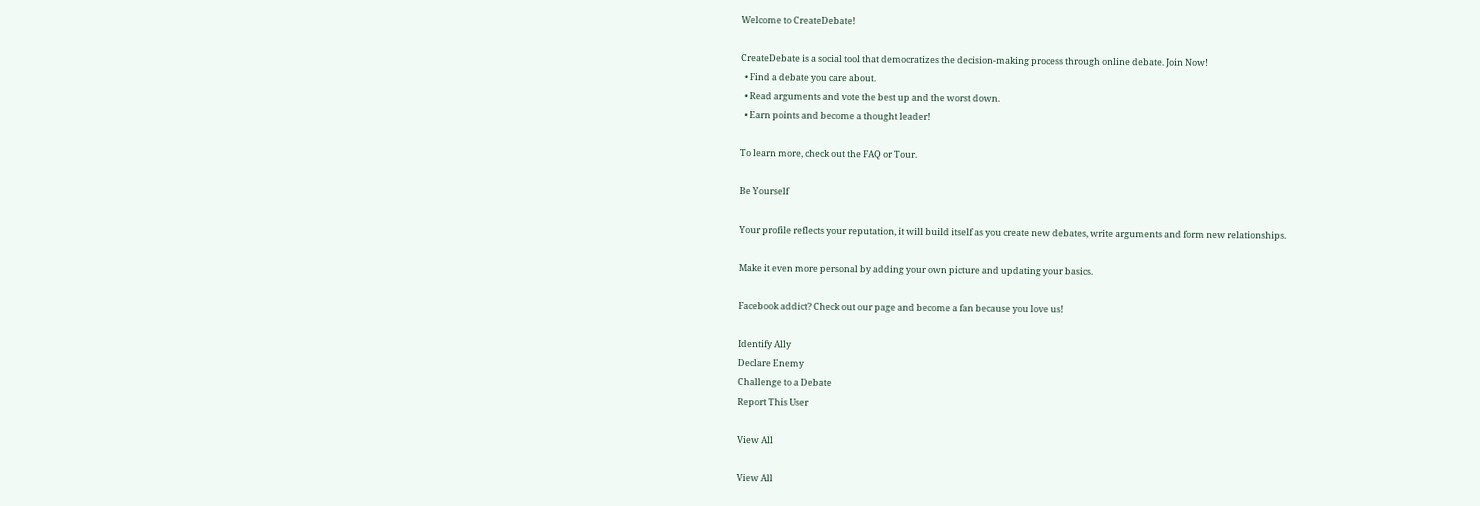Welcome to CreateDebate!

CreateDebate is a social tool that democratizes the decision-making process through online debate. Join Now!
  • Find a debate you care about.
  • Read arguments and vote the best up and the worst down.
  • Earn points and become a thought leader!

To learn more, check out the FAQ or Tour.

Be Yourself

Your profile reflects your reputation, it will build itself as you create new debates, write arguments and form new relationships.

Make it even more personal by adding your own picture and updating your basics.

Facebook addict? Check out our page and become a fan because you love us!

Identify Ally
Declare Enemy
Challenge to a Debate
Report This User

View All

View All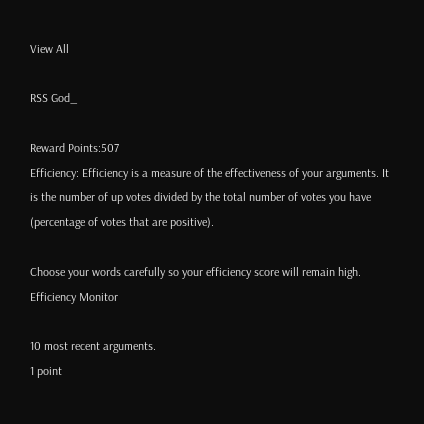View All

RSS God_

Reward Points:507
Efficiency: Efficiency is a measure of the effectiveness of your arguments. It is the number of up votes divided by the total number of votes you have (percentage of votes that are positive).

Choose your words carefully so your efficiency score will remain high.
Efficiency Monitor

10 most recent arguments.
1 point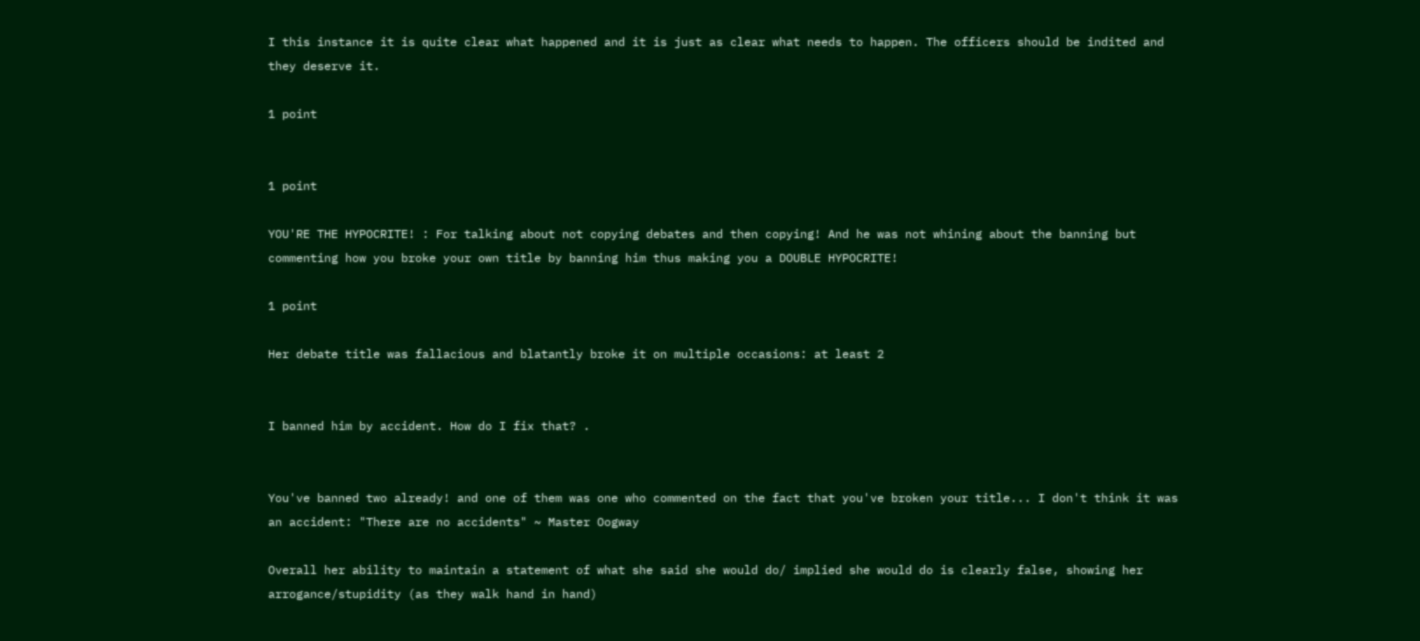I this instance it is quite clear what happened and it is just as clear what needs to happen. The officers should be indited and they deserve it.

1 point


1 point

YOU'RE THE HYPOCRITE! : For talking about not copying debates and then copying! And he was not whining about the banning but commenting how you broke your own title by banning him thus making you a DOUBLE HYPOCRITE!

1 point

Her debate title was fallacious and blatantly broke it on multiple occasions: at least 2


I banned him by accident. How do I fix that? .


You've banned two already! and one of them was one who commented on the fact that you've broken your title... I don't think it was an accident: "There are no accidents" ~ Master Oogway

Overall her ability to maintain a statement of what she said she would do/ implied she would do is clearly false, showing her arrogance/stupidity (as they walk hand in hand)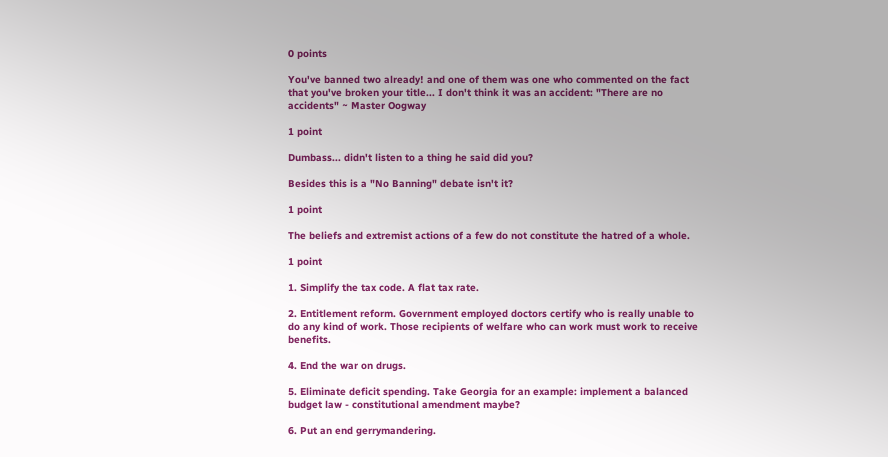0 points

You've banned two already! and one of them was one who commented on the fact that you've broken your title... I don't think it was an accident: "There are no accidents" ~ Master Oogway

1 point

Dumbass... didn't listen to a thing he said did you?

Besides this is a "No Banning" debate isn't it?

1 point

The beliefs and extremist actions of a few do not constitute the hatred of a whole.

1 point

1. Simplify the tax code. A flat tax rate.

2. Entitlement reform. Government employed doctors certify who is really unable to do any kind of work. Those recipients of welfare who can work must work to receive benefits.

4. End the war on drugs.

5. Eliminate deficit spending. Take Georgia for an example: implement a balanced budget law - constitutional amendment maybe?

6. Put an end gerrymandering.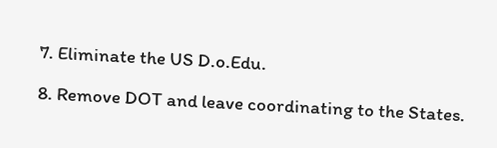7. Eliminate the US D.o.Edu.

8. Remove DOT and leave coordinating to the States.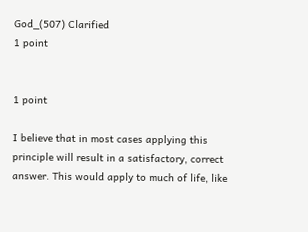God_(507) Clarified
1 point


1 point

I believe that in most cases applying this principle will result in a satisfactory, correct answer. This would apply to much of life, like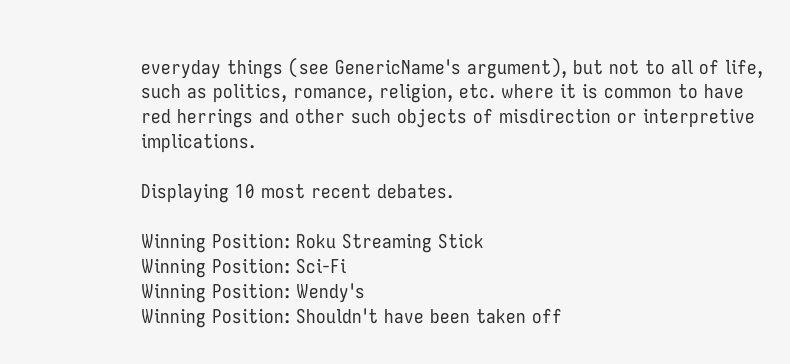everyday things (see GenericName's argument), but not to all of life, such as politics, romance, religion, etc. where it is common to have red herrings and other such objects of misdirection or interpretive implications.

Displaying 10 most recent debates.

Winning Position: Roku Streaming Stick
Winning Position: Sci-Fi
Winning Position: Wendy's
Winning Position: Shouldn't have been taken off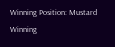Winning Position: Mustard
Winning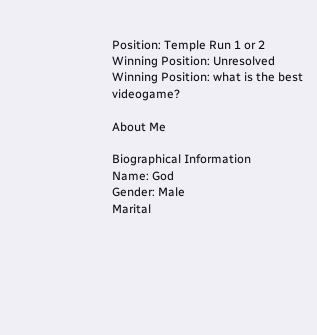Position: Temple Run 1 or 2
Winning Position: Unresolved
Winning Position: what is the best videogame?

About Me

Biographical Information
Name: God
Gender: Male
Marital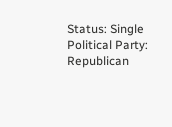Status: Single
Political Party: Republican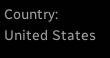Country: United States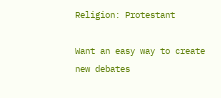Religion: Protestant

Want an easy way to create new debates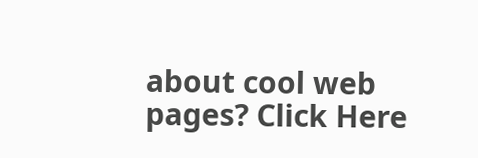about cool web pages? Click Here